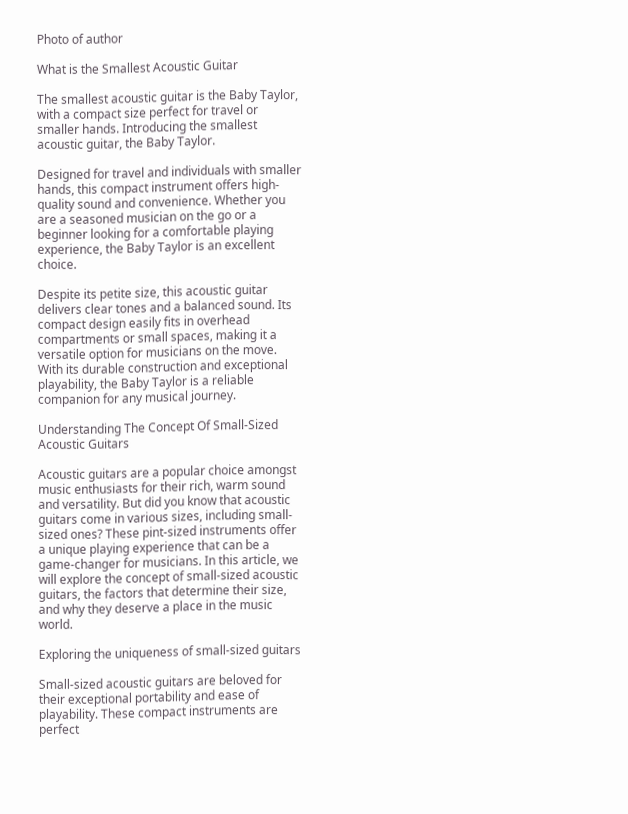Photo of author

What is the Smallest Acoustic Guitar

The smallest acoustic guitar is the Baby Taylor, with a compact size perfect for travel or smaller hands. Introducing the smallest acoustic guitar, the Baby Taylor.

Designed for travel and individuals with smaller hands, this compact instrument offers high-quality sound and convenience. Whether you are a seasoned musician on the go or a beginner looking for a comfortable playing experience, the Baby Taylor is an excellent choice.

Despite its petite size, this acoustic guitar delivers clear tones and a balanced sound. Its compact design easily fits in overhead compartments or small spaces, making it a versatile option for musicians on the move. With its durable construction and exceptional playability, the Baby Taylor is a reliable companion for any musical journey.

Understanding The Concept Of Small-Sized Acoustic Guitars

Acoustic guitars are a popular choice amongst music enthusiasts for their rich, warm sound and versatility. But did you know that acoustic guitars come in various sizes, including small-sized ones? These pint-sized instruments offer a unique playing experience that can be a game-changer for musicians. In this article, we will explore the concept of small-sized acoustic guitars, the factors that determine their size, and why they deserve a place in the music world.

Exploring the uniqueness of small-sized guitars

Small-sized acoustic guitars are beloved for their exceptional portability and ease of playability. These compact instruments are perfect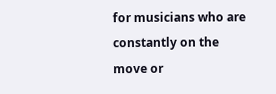for musicians who are constantly on the move or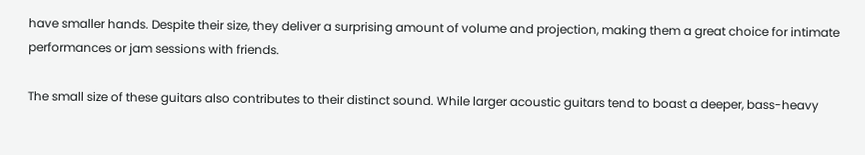have smaller hands. Despite their size, they deliver a surprising amount of volume and projection, making them a great choice for intimate performances or jam sessions with friends.

The small size of these guitars also contributes to their distinct sound. While larger acoustic guitars tend to boast a deeper, bass-heavy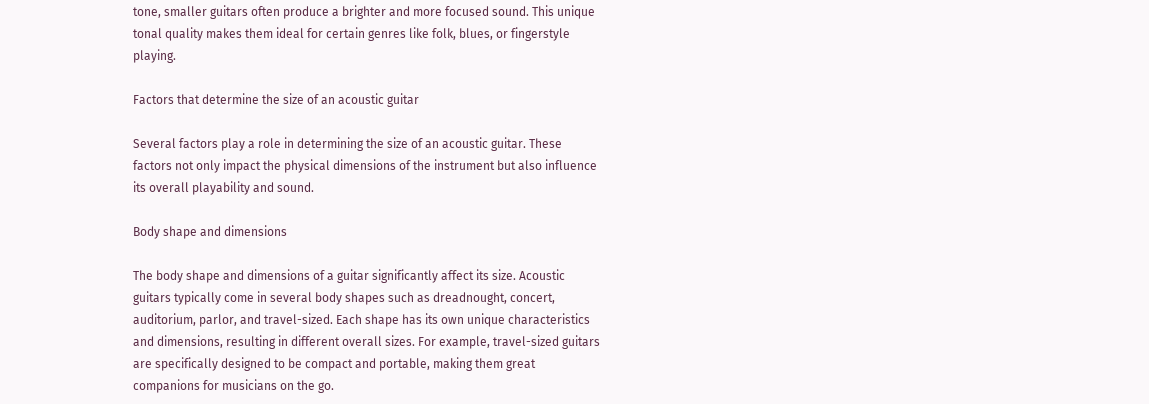tone, smaller guitars often produce a brighter and more focused sound. This unique tonal quality makes them ideal for certain genres like folk, blues, or fingerstyle playing.

Factors that determine the size of an acoustic guitar

Several factors play a role in determining the size of an acoustic guitar. These factors not only impact the physical dimensions of the instrument but also influence its overall playability and sound.

Body shape and dimensions

The body shape and dimensions of a guitar significantly affect its size. Acoustic guitars typically come in several body shapes such as dreadnought, concert, auditorium, parlor, and travel-sized. Each shape has its own unique characteristics and dimensions, resulting in different overall sizes. For example, travel-sized guitars are specifically designed to be compact and portable, making them great companions for musicians on the go.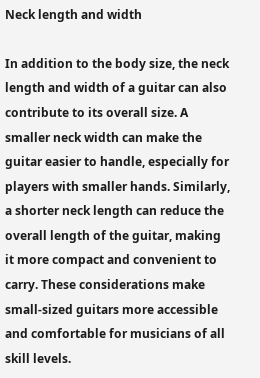Neck length and width

In addition to the body size, the neck length and width of a guitar can also contribute to its overall size. A smaller neck width can make the guitar easier to handle, especially for players with smaller hands. Similarly, a shorter neck length can reduce the overall length of the guitar, making it more compact and convenient to carry. These considerations make small-sized guitars more accessible and comfortable for musicians of all skill levels.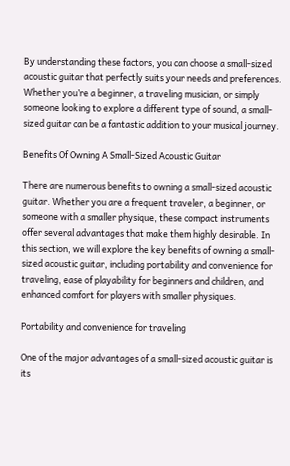By understanding these factors, you can choose a small-sized acoustic guitar that perfectly suits your needs and preferences. Whether you’re a beginner, a traveling musician, or simply someone looking to explore a different type of sound, a small-sized guitar can be a fantastic addition to your musical journey.

Benefits Of Owning A Small-Sized Acoustic Guitar

There are numerous benefits to owning a small-sized acoustic guitar. Whether you are a frequent traveler, a beginner, or someone with a smaller physique, these compact instruments offer several advantages that make them highly desirable. In this section, we will explore the key benefits of owning a small-sized acoustic guitar, including portability and convenience for traveling, ease of playability for beginners and children, and enhanced comfort for players with smaller physiques.

Portability and convenience for traveling

One of the major advantages of a small-sized acoustic guitar is its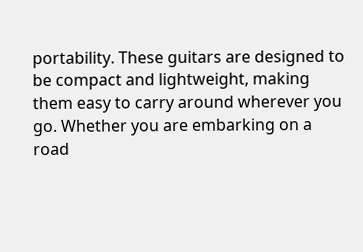portability. These guitars are designed to be compact and lightweight, making them easy to carry around wherever you go. Whether you are embarking on a road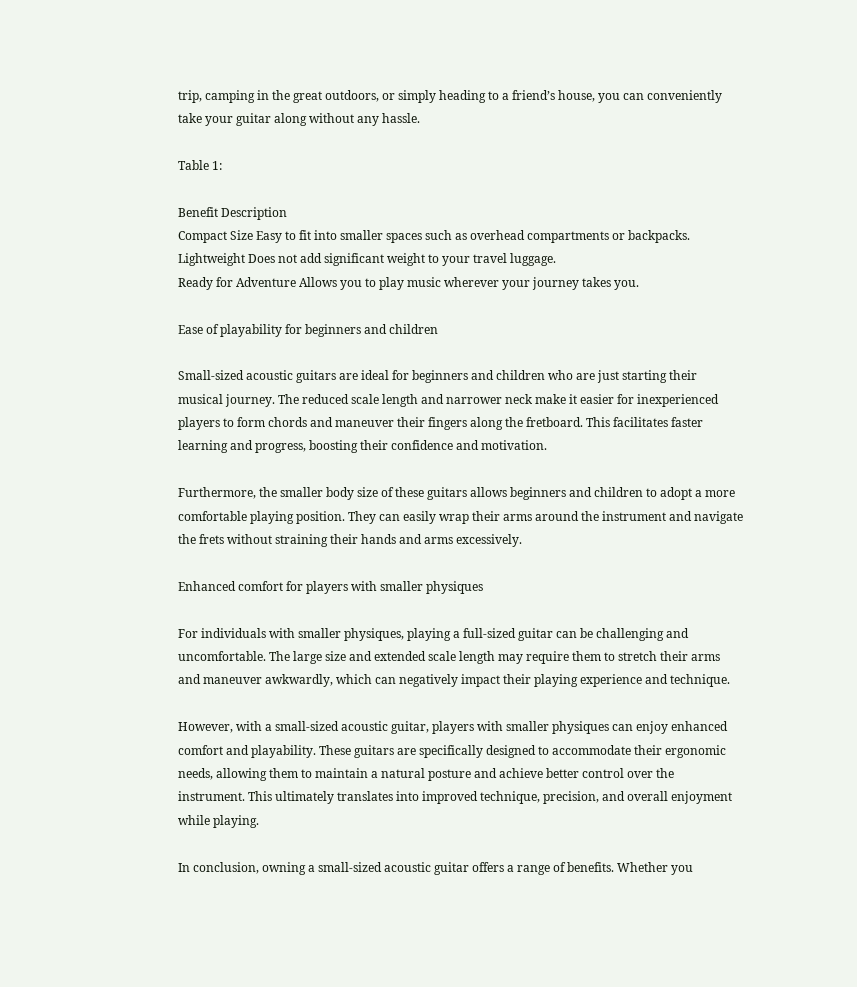trip, camping in the great outdoors, or simply heading to a friend’s house, you can conveniently take your guitar along without any hassle.

Table 1:

Benefit Description
Compact Size Easy to fit into smaller spaces such as overhead compartments or backpacks.
Lightweight Does not add significant weight to your travel luggage.
Ready for Adventure Allows you to play music wherever your journey takes you.

Ease of playability for beginners and children

Small-sized acoustic guitars are ideal for beginners and children who are just starting their musical journey. The reduced scale length and narrower neck make it easier for inexperienced players to form chords and maneuver their fingers along the fretboard. This facilitates faster learning and progress, boosting their confidence and motivation.

Furthermore, the smaller body size of these guitars allows beginners and children to adopt a more comfortable playing position. They can easily wrap their arms around the instrument and navigate the frets without straining their hands and arms excessively.

Enhanced comfort for players with smaller physiques

For individuals with smaller physiques, playing a full-sized guitar can be challenging and uncomfortable. The large size and extended scale length may require them to stretch their arms and maneuver awkwardly, which can negatively impact their playing experience and technique.

However, with a small-sized acoustic guitar, players with smaller physiques can enjoy enhanced comfort and playability. These guitars are specifically designed to accommodate their ergonomic needs, allowing them to maintain a natural posture and achieve better control over the instrument. This ultimately translates into improved technique, precision, and overall enjoyment while playing.

In conclusion, owning a small-sized acoustic guitar offers a range of benefits. Whether you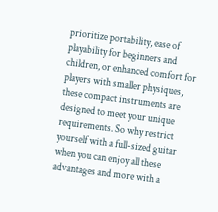prioritize portability, ease of playability for beginners and children, or enhanced comfort for players with smaller physiques, these compact instruments are designed to meet your unique requirements. So why restrict yourself with a full-sized guitar when you can enjoy all these advantages and more with a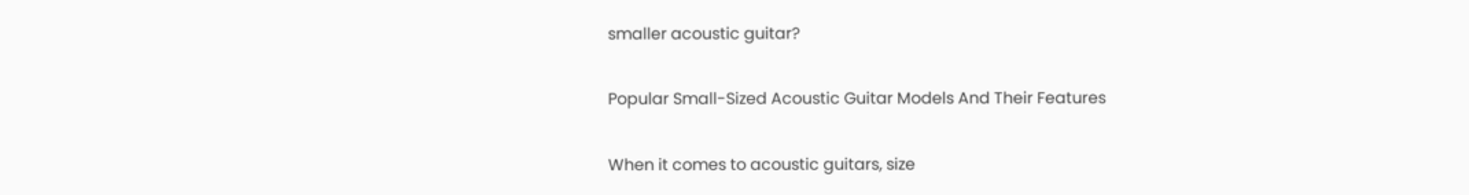smaller acoustic guitar?

Popular Small-Sized Acoustic Guitar Models And Their Features

When it comes to acoustic guitars, size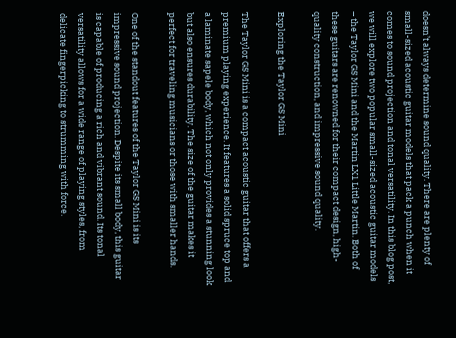doesn’t always determine sound quality. There are plenty of small-sized acoustic guitar models that pack a punch when it comes to sound projection and tonal versatility. In this blog post, we will explore two popular small-sized acoustic guitar models – the Taylor GS Mini and the Martin LX1 Little Martin. Both of these guitars are renowned for their compact design, high-quality construction, and impressive sound quality.

Exploring the Taylor GS Mini

The Taylor GS Mini is a compact acoustic guitar that offers a premium playing experience. It features a solid spruce top and a laminate sapele body, which not only provides a stunning look but also ensures durability. The size of the guitar makes it perfect for traveling musicians or those with smaller hands.

One of the standout features of the Taylor GS Mini is its impressive sound projection. Despite its small body, this guitar is capable of producing a rich and vibrant sound. Its tonal versatility allows for a wide range of playing styles, from delicate fingerpicking to strumming with force.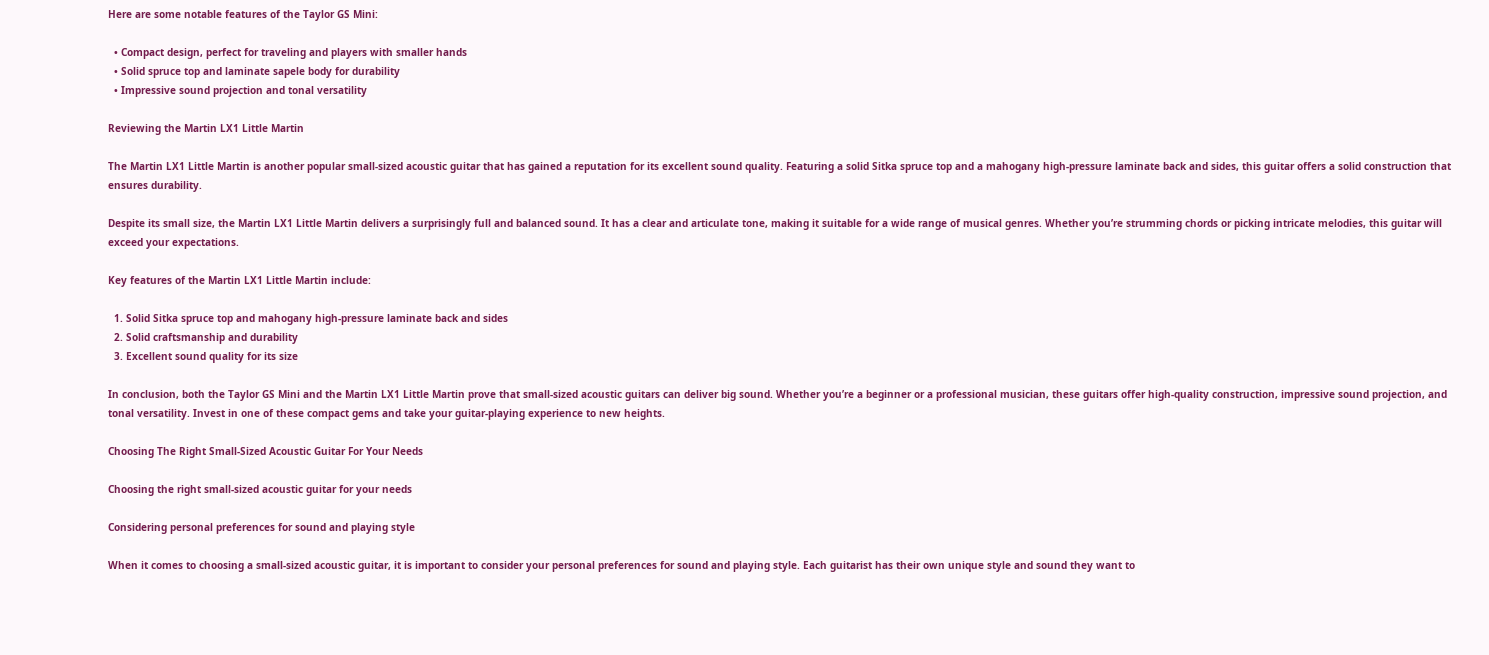Here are some notable features of the Taylor GS Mini:

  • Compact design, perfect for traveling and players with smaller hands
  • Solid spruce top and laminate sapele body for durability
  • Impressive sound projection and tonal versatility

Reviewing the Martin LX1 Little Martin

The Martin LX1 Little Martin is another popular small-sized acoustic guitar that has gained a reputation for its excellent sound quality. Featuring a solid Sitka spruce top and a mahogany high-pressure laminate back and sides, this guitar offers a solid construction that ensures durability.

Despite its small size, the Martin LX1 Little Martin delivers a surprisingly full and balanced sound. It has a clear and articulate tone, making it suitable for a wide range of musical genres. Whether you’re strumming chords or picking intricate melodies, this guitar will exceed your expectations.

Key features of the Martin LX1 Little Martin include:

  1. Solid Sitka spruce top and mahogany high-pressure laminate back and sides
  2. Solid craftsmanship and durability
  3. Excellent sound quality for its size

In conclusion, both the Taylor GS Mini and the Martin LX1 Little Martin prove that small-sized acoustic guitars can deliver big sound. Whether you’re a beginner or a professional musician, these guitars offer high-quality construction, impressive sound projection, and tonal versatility. Invest in one of these compact gems and take your guitar-playing experience to new heights.

Choosing The Right Small-Sized Acoustic Guitar For Your Needs

Choosing the right small-sized acoustic guitar for your needs

Considering personal preferences for sound and playing style

When it comes to choosing a small-sized acoustic guitar, it is important to consider your personal preferences for sound and playing style. Each guitarist has their own unique style and sound they want to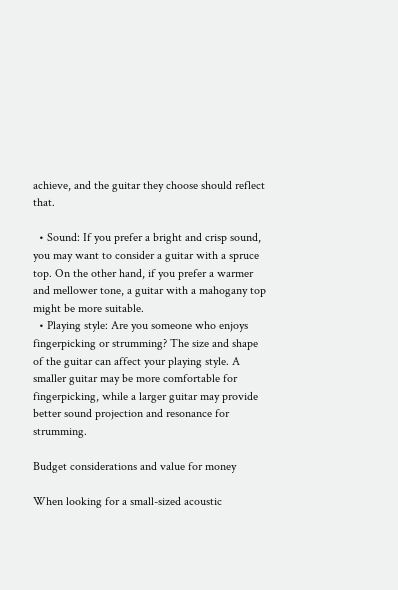achieve, and the guitar they choose should reflect that.

  • Sound: If you prefer a bright and crisp sound, you may want to consider a guitar with a spruce top. On the other hand, if you prefer a warmer and mellower tone, a guitar with a mahogany top might be more suitable.
  • Playing style: Are you someone who enjoys fingerpicking or strumming? The size and shape of the guitar can affect your playing style. A smaller guitar may be more comfortable for fingerpicking, while a larger guitar may provide better sound projection and resonance for strumming.

Budget considerations and value for money

When looking for a small-sized acoustic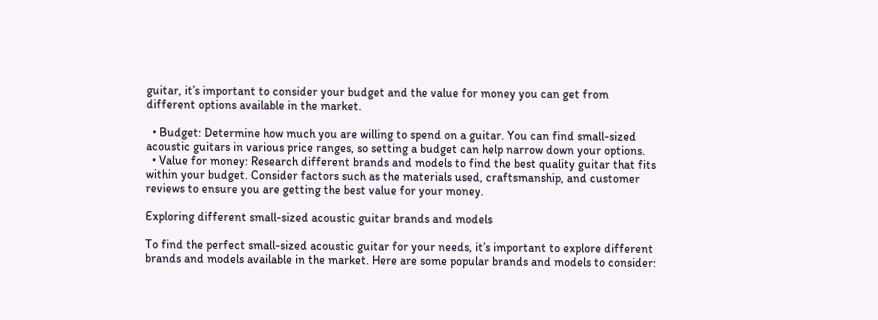guitar, it’s important to consider your budget and the value for money you can get from different options available in the market.

  • Budget: Determine how much you are willing to spend on a guitar. You can find small-sized acoustic guitars in various price ranges, so setting a budget can help narrow down your options.
  • Value for money: Research different brands and models to find the best quality guitar that fits within your budget. Consider factors such as the materials used, craftsmanship, and customer reviews to ensure you are getting the best value for your money.

Exploring different small-sized acoustic guitar brands and models

To find the perfect small-sized acoustic guitar for your needs, it’s important to explore different brands and models available in the market. Here are some popular brands and models to consider: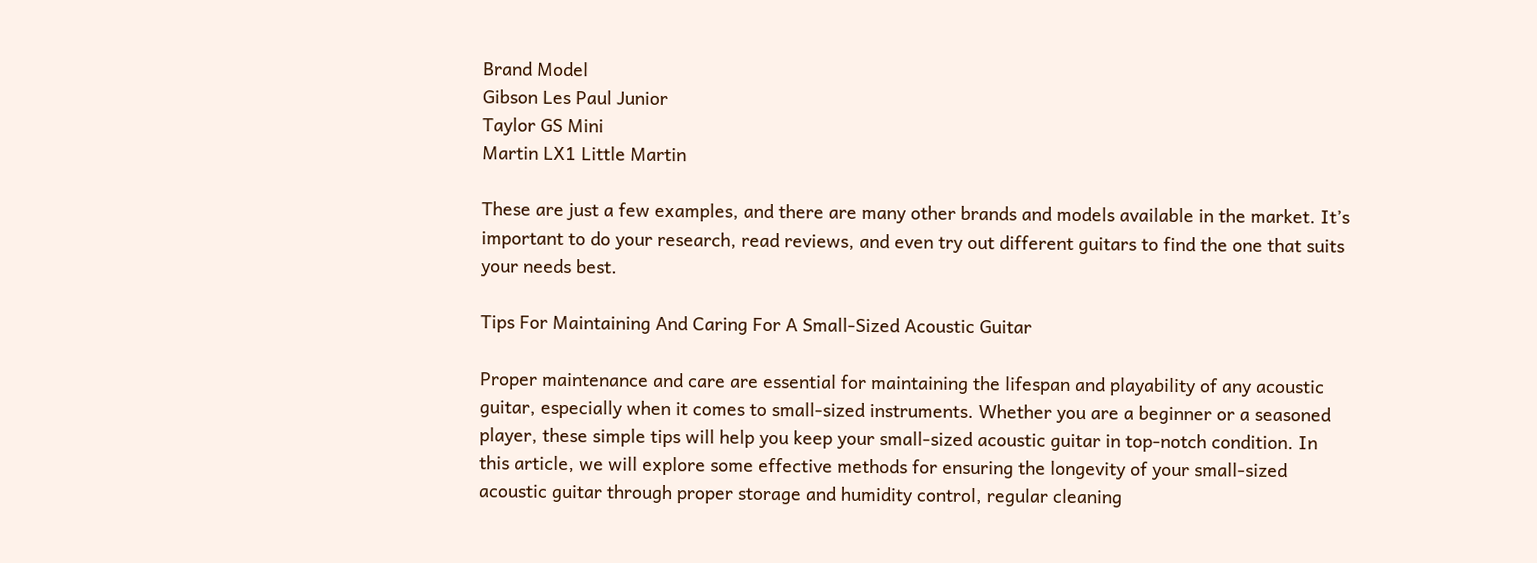Brand Model
Gibson Les Paul Junior
Taylor GS Mini
Martin LX1 Little Martin

These are just a few examples, and there are many other brands and models available in the market. It’s important to do your research, read reviews, and even try out different guitars to find the one that suits your needs best.

Tips For Maintaining And Caring For A Small-Sized Acoustic Guitar

Proper maintenance and care are essential for maintaining the lifespan and playability of any acoustic guitar, especially when it comes to small-sized instruments. Whether you are a beginner or a seasoned player, these simple tips will help you keep your small-sized acoustic guitar in top-notch condition. In this article, we will explore some effective methods for ensuring the longevity of your small-sized acoustic guitar through proper storage and humidity control, regular cleaning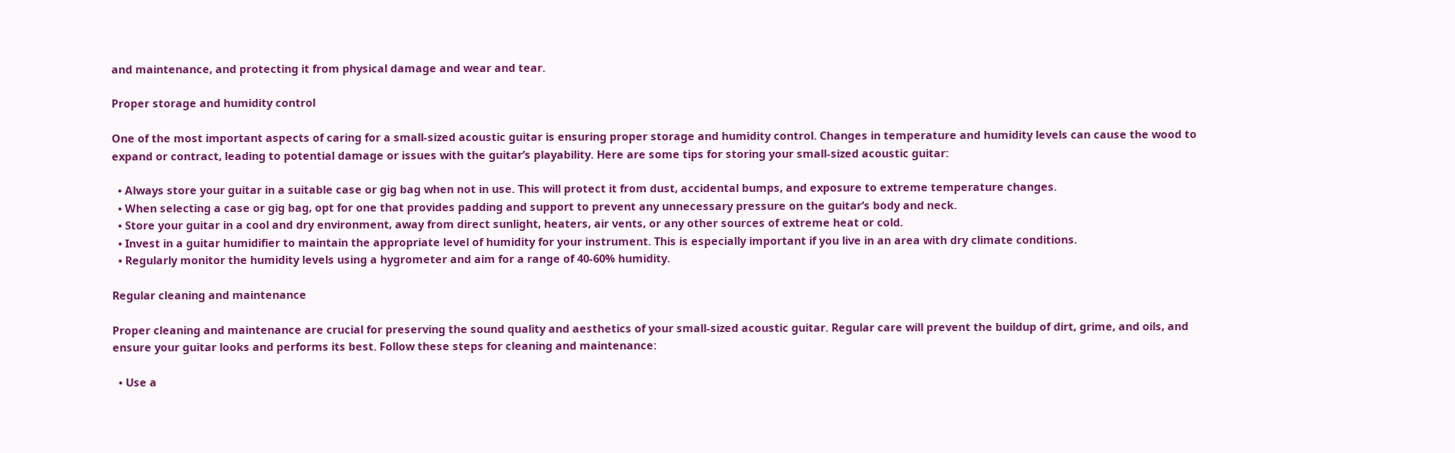and maintenance, and protecting it from physical damage and wear and tear.

Proper storage and humidity control

One of the most important aspects of caring for a small-sized acoustic guitar is ensuring proper storage and humidity control. Changes in temperature and humidity levels can cause the wood to expand or contract, leading to potential damage or issues with the guitar’s playability. Here are some tips for storing your small-sized acoustic guitar:

  • Always store your guitar in a suitable case or gig bag when not in use. This will protect it from dust, accidental bumps, and exposure to extreme temperature changes.
  • When selecting a case or gig bag, opt for one that provides padding and support to prevent any unnecessary pressure on the guitar’s body and neck.
  • Store your guitar in a cool and dry environment, away from direct sunlight, heaters, air vents, or any other sources of extreme heat or cold.
  • Invest in a guitar humidifier to maintain the appropriate level of humidity for your instrument. This is especially important if you live in an area with dry climate conditions.
  • Regularly monitor the humidity levels using a hygrometer and aim for a range of 40-60% humidity.

Regular cleaning and maintenance

Proper cleaning and maintenance are crucial for preserving the sound quality and aesthetics of your small-sized acoustic guitar. Regular care will prevent the buildup of dirt, grime, and oils, and ensure your guitar looks and performs its best. Follow these steps for cleaning and maintenance:

  • Use a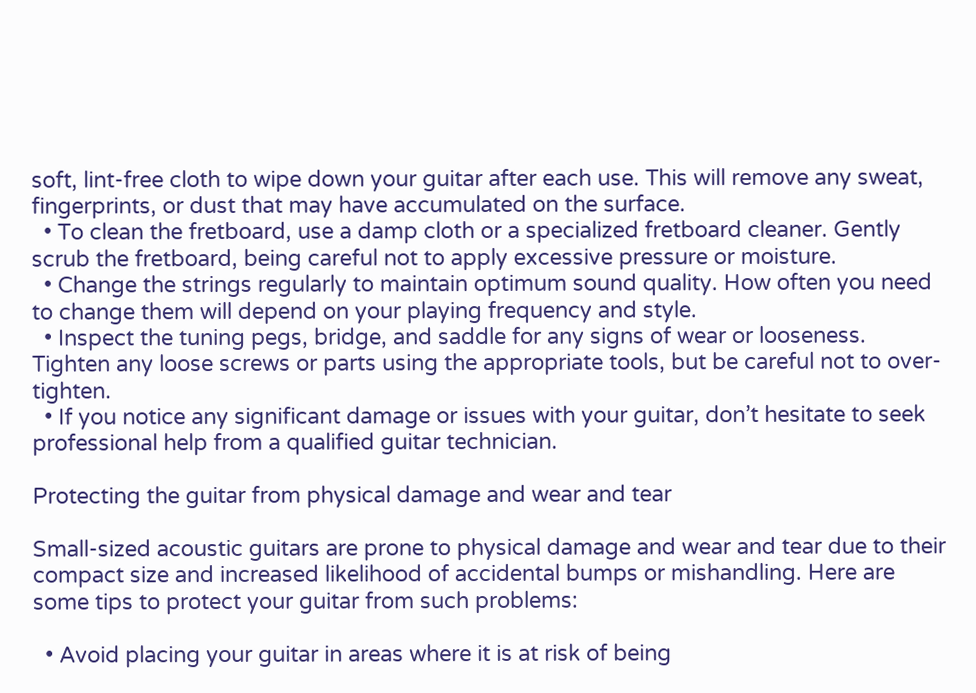soft, lint-free cloth to wipe down your guitar after each use. This will remove any sweat, fingerprints, or dust that may have accumulated on the surface.
  • To clean the fretboard, use a damp cloth or a specialized fretboard cleaner. Gently scrub the fretboard, being careful not to apply excessive pressure or moisture.
  • Change the strings regularly to maintain optimum sound quality. How often you need to change them will depend on your playing frequency and style.
  • Inspect the tuning pegs, bridge, and saddle for any signs of wear or looseness. Tighten any loose screws or parts using the appropriate tools, but be careful not to over-tighten.
  • If you notice any significant damage or issues with your guitar, don’t hesitate to seek professional help from a qualified guitar technician.

Protecting the guitar from physical damage and wear and tear

Small-sized acoustic guitars are prone to physical damage and wear and tear due to their compact size and increased likelihood of accidental bumps or mishandling. Here are some tips to protect your guitar from such problems:

  • Avoid placing your guitar in areas where it is at risk of being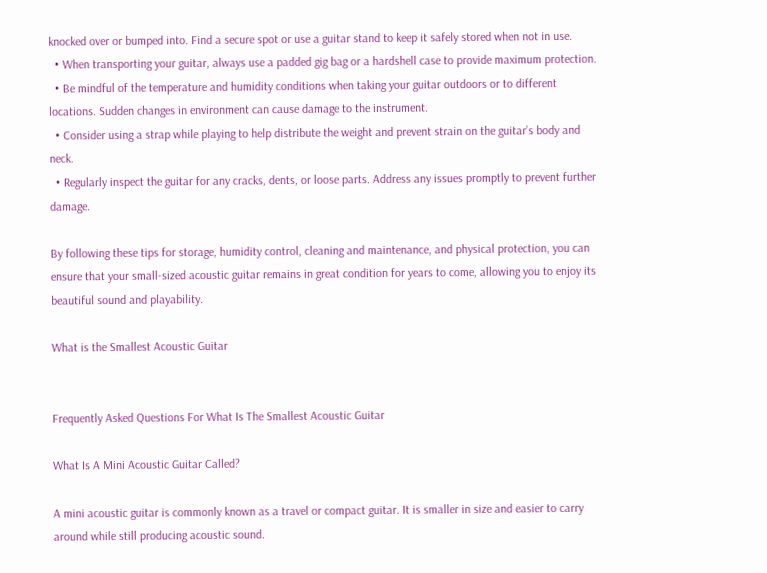knocked over or bumped into. Find a secure spot or use a guitar stand to keep it safely stored when not in use.
  • When transporting your guitar, always use a padded gig bag or a hardshell case to provide maximum protection.
  • Be mindful of the temperature and humidity conditions when taking your guitar outdoors or to different locations. Sudden changes in environment can cause damage to the instrument.
  • Consider using a strap while playing to help distribute the weight and prevent strain on the guitar’s body and neck.
  • Regularly inspect the guitar for any cracks, dents, or loose parts. Address any issues promptly to prevent further damage.

By following these tips for storage, humidity control, cleaning and maintenance, and physical protection, you can ensure that your small-sized acoustic guitar remains in great condition for years to come, allowing you to enjoy its beautiful sound and playability.

What is the Smallest Acoustic Guitar


Frequently Asked Questions For What Is The Smallest Acoustic Guitar

What Is A Mini Acoustic Guitar Called?

A mini acoustic guitar is commonly known as a travel or compact guitar. It is smaller in size and easier to carry around while still producing acoustic sound.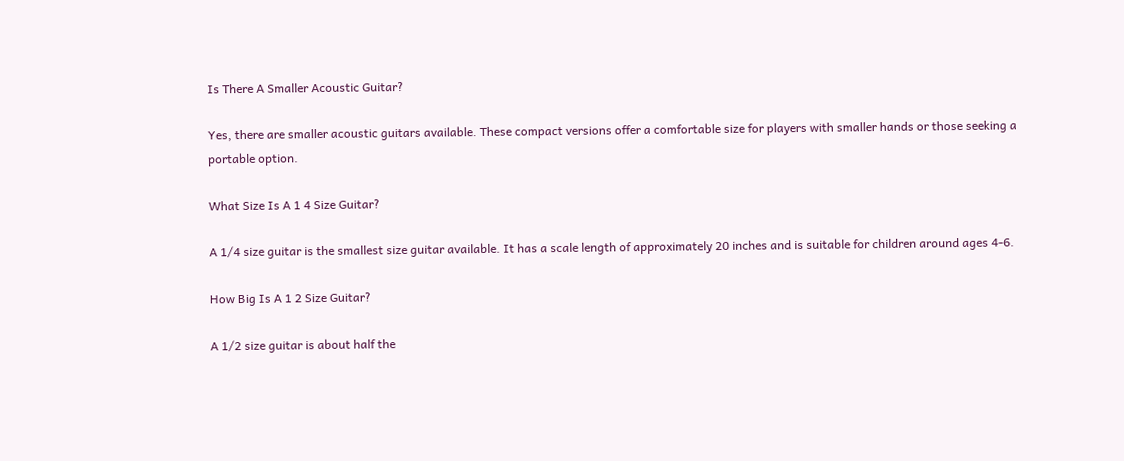Is There A Smaller Acoustic Guitar?

Yes, there are smaller acoustic guitars available. These compact versions offer a comfortable size for players with smaller hands or those seeking a portable option.

What Size Is A 1 4 Size Guitar?

A 1/4 size guitar is the smallest size guitar available. It has a scale length of approximately 20 inches and is suitable for children around ages 4-6.

How Big Is A 1 2 Size Guitar?

A 1/2 size guitar is about half the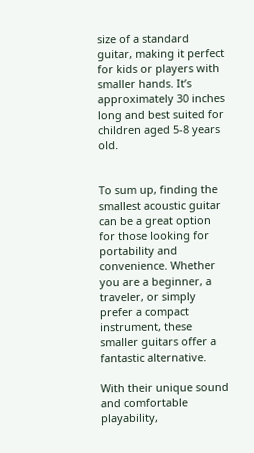size of a standard guitar, making it perfect for kids or players with smaller hands. It’s approximately 30 inches long and best suited for children aged 5-8 years old.


To sum up, finding the smallest acoustic guitar can be a great option for those looking for portability and convenience. Whether you are a beginner, a traveler, or simply prefer a compact instrument, these smaller guitars offer a fantastic alternative.

With their unique sound and comfortable playability,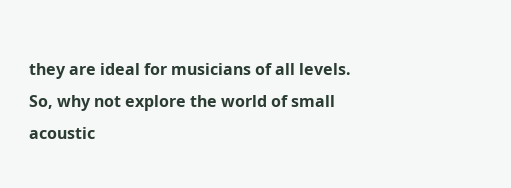they are ideal for musicians of all levels. So, why not explore the world of small acoustic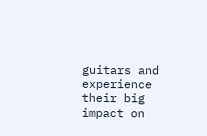guitars and experience their big impact on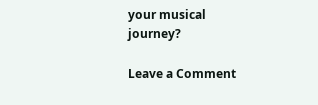your musical journey?

Leave a Comment